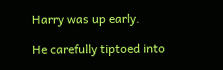Harry was up early.

He carefully tiptoed into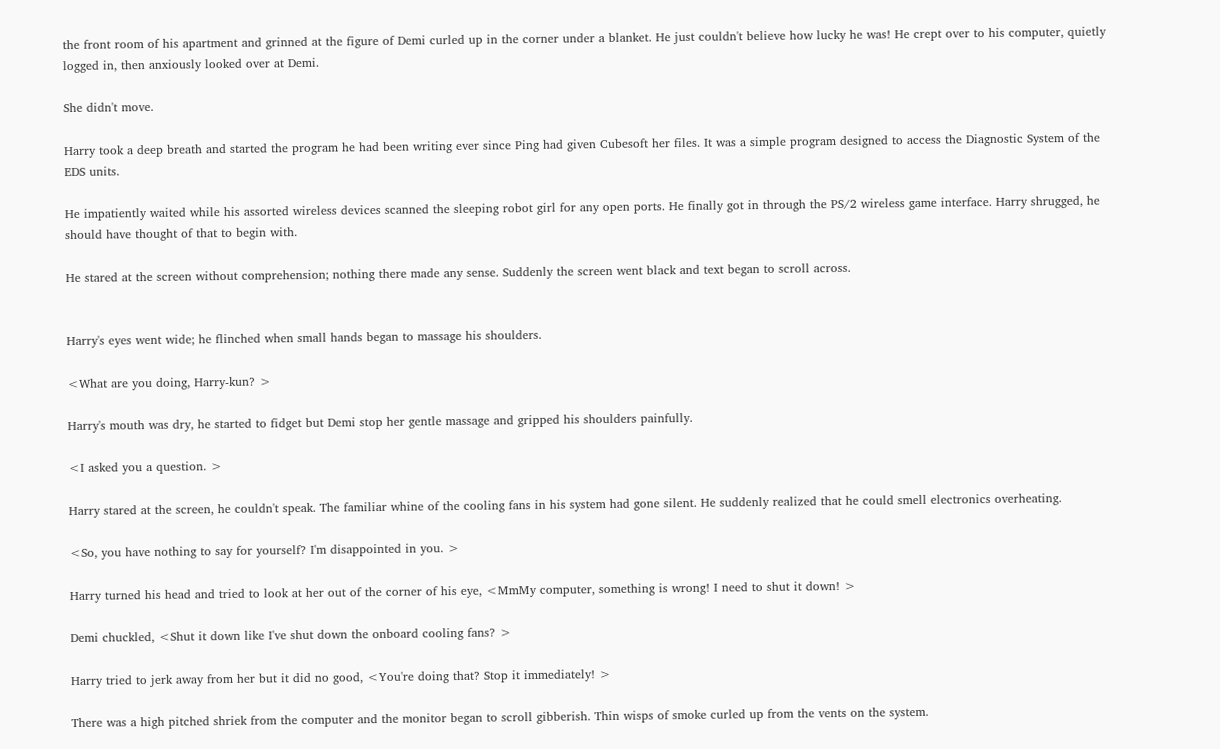the front room of his apartment and grinned at the figure of Demi curled up in the corner under a blanket. He just couldn't believe how lucky he was! He crept over to his computer, quietly logged in, then anxiously looked over at Demi.

She didn't move.

Harry took a deep breath and started the program he had been writing ever since Ping had given Cubesoft her files. It was a simple program designed to access the Diagnostic System of the EDS units.

He impatiently waited while his assorted wireless devices scanned the sleeping robot girl for any open ports. He finally got in through the PS/2 wireless game interface. Harry shrugged, he should have thought of that to begin with.

He stared at the screen without comprehension; nothing there made any sense. Suddenly the screen went black and text began to scroll across.


Harry's eyes went wide; he flinched when small hands began to massage his shoulders.

<What are you doing, Harry-kun? >

Harry's mouth was dry, he started to fidget but Demi stop her gentle massage and gripped his shoulders painfully.

<I asked you a question. >

Harry stared at the screen, he couldn't speak. The familiar whine of the cooling fans in his system had gone silent. He suddenly realized that he could smell electronics overheating.

<So, you have nothing to say for yourself? I'm disappointed in you. >

Harry turned his head and tried to look at her out of the corner of his eye, <MmMy computer, something is wrong! I need to shut it down! >

Demi chuckled, <Shut it down like I've shut down the onboard cooling fans? >

Harry tried to jerk away from her but it did no good, <You're doing that? Stop it immediately! >

There was a high pitched shriek from the computer and the monitor began to scroll gibberish. Thin wisps of smoke curled up from the vents on the system.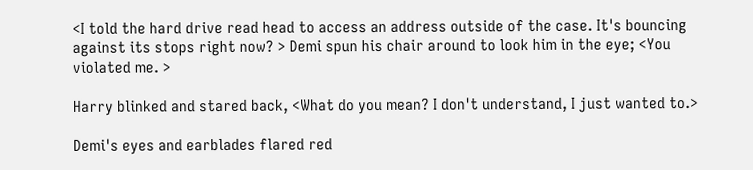<I told the hard drive read head to access an address outside of the case. It's bouncing against its stops right now? > Demi spun his chair around to look him in the eye; <You violated me. >

Harry blinked and stared back, <What do you mean? I don't understand, I just wanted to.>

Demi's eyes and earblades flared red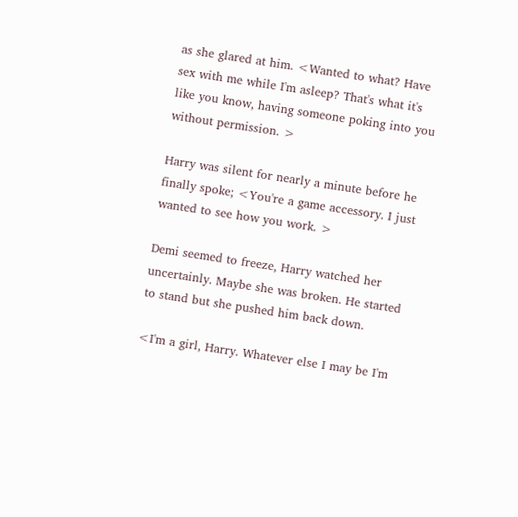as she glared at him. <Wanted to what? Have sex with me while I'm asleep? That's what it's like you know, having someone poking into you without permission. >

Harry was silent for nearly a minute before he finally spoke; <You're a game accessory. I just wanted to see how you work. >

Demi seemed to freeze, Harry watched her uncertainly. Maybe she was broken. He started to stand but she pushed him back down.

<I'm a girl, Harry. Whatever else I may be I'm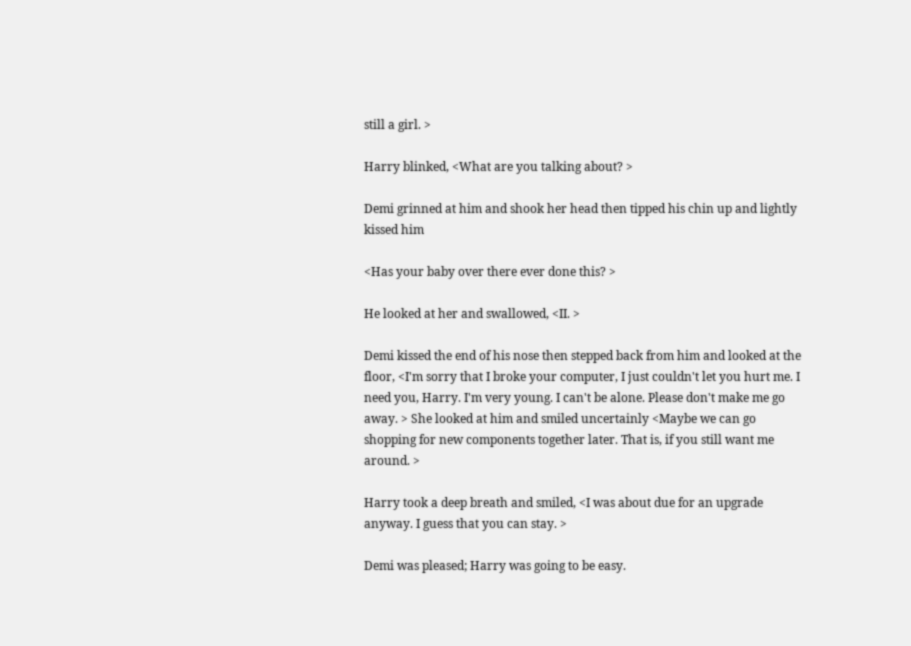still a girl. >

Harry blinked, <What are you talking about? >

Demi grinned at him and shook her head then tipped his chin up and lightly kissed him

<Has your baby over there ever done this? >

He looked at her and swallowed, <II. >

Demi kissed the end of his nose then stepped back from him and looked at the floor, <I'm sorry that I broke your computer, I just couldn't let you hurt me. I need you, Harry. I'm very young. I can't be alone. Please don't make me go away. > She looked at him and smiled uncertainly <Maybe we can go shopping for new components together later. That is, if you still want me around. >

Harry took a deep breath and smiled, <I was about due for an upgrade anyway. I guess that you can stay. >

Demi was pleased; Harry was going to be easy.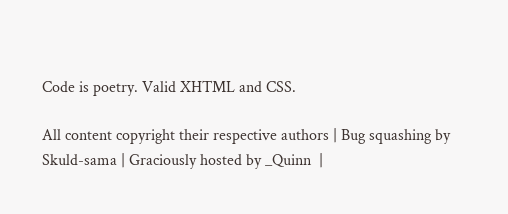Code is poetry. Valid XHTML and CSS.

All content copyright their respective authors | Bug squashing by Skuld-sama | Graciously hosted by _Quinn  |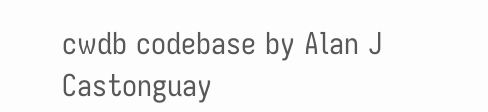cwdb codebase by Alan J Castonguay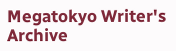Megatokyo Writer's Archive